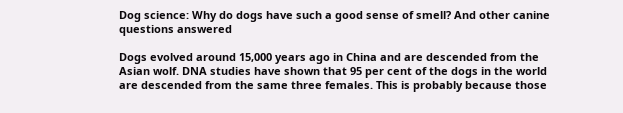Dog science: Why do dogs have such a good sense of smell? And other canine questions answered

Dogs evolved around 15,000 years ago in China and are descended from the Asian wolf. DNA studies have shown that 95 per cent of the dogs in the world are descended from the same three females. This is probably because those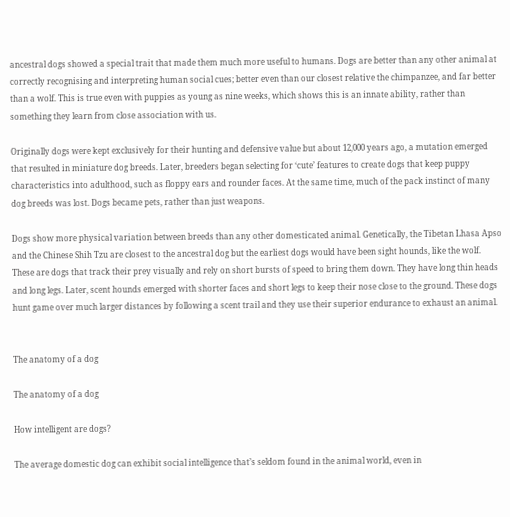ancestral dogs showed a special trait that made them much more useful to humans. Dogs are better than any other animal at correctly recognising and interpreting human social cues; better even than our closest relative the chimpanzee, and far better than a wolf. This is true even with puppies as young as nine weeks, which shows this is an innate ability, rather than something they learn from close association with us.

Originally dogs were kept exclusively for their hunting and defensive value but about 12,000 years ago, a mutation emerged that resulted in miniature dog breeds. Later, breeders began selecting for ‘cute’ features to create dogs that keep puppy characteristics into adulthood, such as floppy ears and rounder faces. At the same time, much of the pack instinct of many dog breeds was lost. Dogs became pets, rather than just weapons.

Dogs show more physical variation between breeds than any other domesticated animal. Genetically, the Tibetan Lhasa Apso and the Chinese Shih Tzu are closest to the ancestral dog but the earliest dogs would have been sight hounds, like the wolf. These are dogs that track their prey visually and rely on short bursts of speed to bring them down. They have long thin heads and long legs. Later, scent hounds emerged with shorter faces and short legs to keep their nose close to the ground. These dogs hunt game over much larger distances by following a scent trail and they use their superior endurance to exhaust an animal.


The anatomy of a dog

The anatomy of a dog

How intelligent are dogs?

The average domestic dog can exhibit social intelligence that’s seldom found in the animal world, even in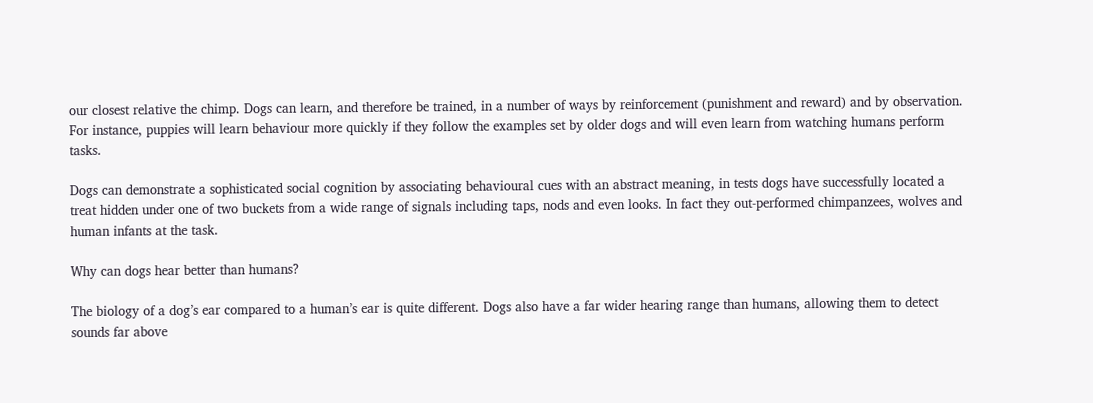our closest relative the chimp. Dogs can learn, and therefore be trained, in a number of ways by reinforcement (punishment and reward) and by observation. For instance, puppies will learn behaviour more quickly if they follow the examples set by older dogs and will even learn from watching humans perform tasks.

Dogs can demonstrate a sophisticated social cognition by associating behavioural cues with an abstract meaning, in tests dogs have successfully located a treat hidden under one of two buckets from a wide range of signals including taps, nods and even looks. In fact they out-performed chimpanzees, wolves and human infants at the task.

Why can dogs hear better than humans?

The biology of a dog’s ear compared to a human’s ear is quite different. Dogs also have a far wider hearing range than humans, allowing them to detect sounds far above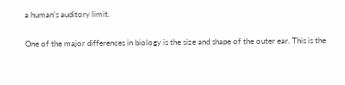a human’s auditory limit.

One of the major differences in biology is the size and shape of the outer ear. This is the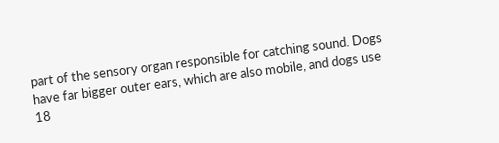part of the sensory organ responsible for catching sound. Dogs have far bigger outer ears, which are also mobile, and dogs use 18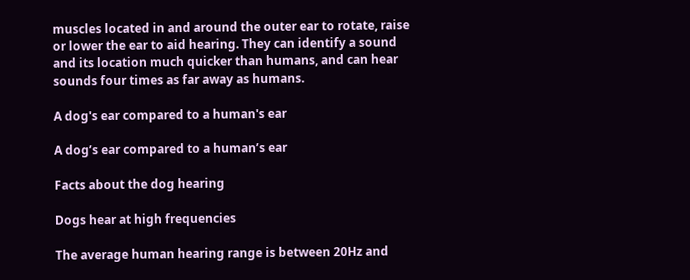muscles located in and around the outer ear to rotate, raise or lower the ear to aid hearing. They can identify a sound and its location much quicker than humans, and can hear sounds four times as far away as humans.

A dog's ear compared to a human's ear

A dog’s ear compared to a human’s ear

Facts about the dog hearing

Dogs hear at high frequencies

The average human hearing range is between 20Hz and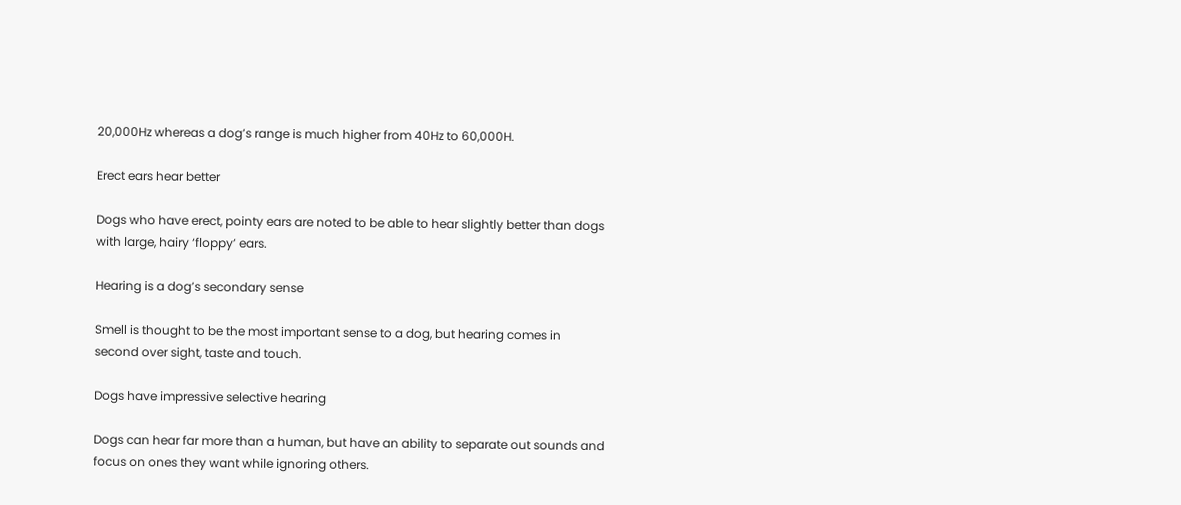20,000Hz whereas a dog’s range is much higher from 40Hz to 60,000H.

Erect ears hear better

Dogs who have erect, pointy ears are noted to be able to hear slightly better than dogs with large, hairy ‘floppy’ ears.

Hearing is a dog’s secondary sense

Smell is thought to be the most important sense to a dog, but hearing comes in second over sight, taste and touch.

Dogs have impressive selective hearing

Dogs can hear far more than a human, but have an ability to separate out sounds and focus on ones they want while ignoring others.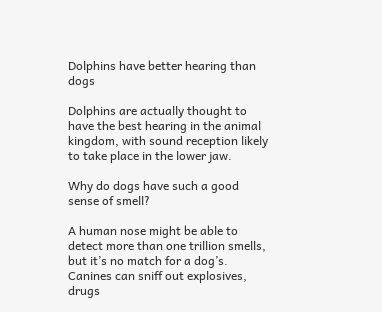Dolphins have better hearing than dogs

Dolphins are actually thought to have the best hearing in the animal kingdom, with sound reception likely to take place in the lower jaw.

Why do dogs have such a good sense of smell?

A human nose might be able to detect more than one trillion smells, but it’s no match for a dog’s. Canines can sniff out explosives, drugs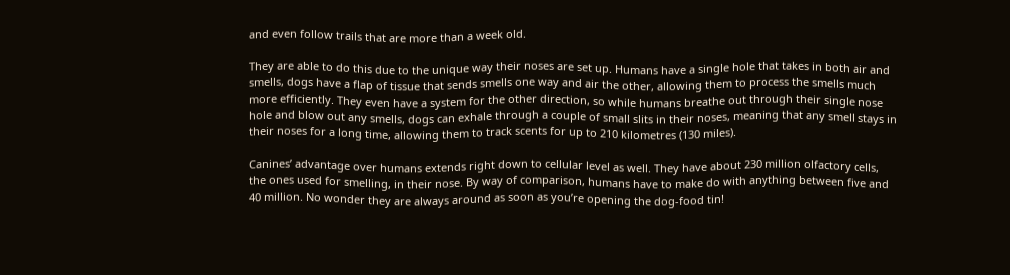and even follow trails that are more than a week old.

They are able to do this due to the unique way their noses are set up. Humans have a single hole that takes in both air and smells, dogs have a flap of tissue that sends smells one way and air the other, allowing them to process the smells much more efficiently. They even have a system for the other direction, so while humans breathe out through their single nose hole and blow out any smells, dogs can exhale through a couple of small slits in their noses, meaning that any smell stays in their noses for a long time, allowing them to track scents for up to 210 kilometres (130 miles).

Canines’ advantage over humans extends right down to cellular level as well. They have about 230 million olfactory cells, the ones used for smelling, in their nose. By way of comparison, humans have to make do with anything between five and 40 million. No wonder they are always around as soon as you’re opening the dog-food tin!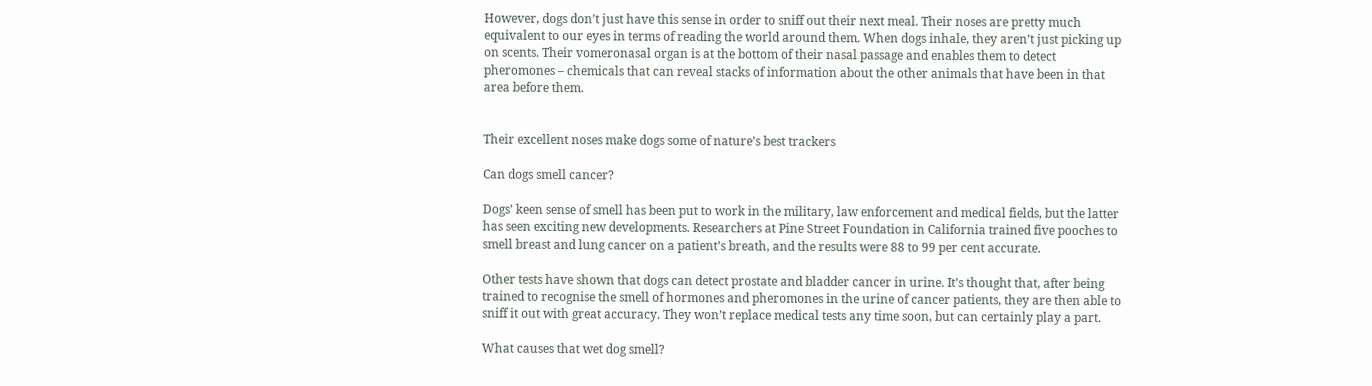However, dogs don’t just have this sense in order to sniff out their next meal. Their noses are pretty much equivalent to our eyes in terms of reading the world around them. When dogs inhale, they aren’t just picking up on scents. Their vomeronasal organ is at the bottom of their nasal passage and enables them to detect pheromones – chemicals that can reveal stacks of information about the other animals that have been in that area before them.


Their excellent noses make dogs some of nature’s best trackers

Can dogs smell cancer?

Dogs’ keen sense of smell has been put to work in the military, law enforcement and medical fields, but the latter has seen exciting new developments. Researchers at Pine Street Foundation in California trained five pooches to smell breast and lung cancer on a patient’s breath, and the results were 88 to 99 per cent accurate.

Other tests have shown that dogs can detect prostate and bladder cancer in urine. It’s thought that, after being trained to recognise the smell of hormones and pheromones in the urine of cancer patients, they are then able to sniff it out with great accuracy. They won’t replace medical tests any time soon, but can certainly play a part.

What causes that wet dog smell?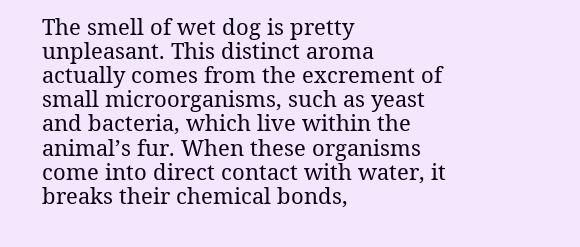The smell of wet dog is pretty unpleasant. This distinct aroma actually comes from the excrement of small microorganisms, such as yeast and bacteria, which live within the animal’s fur. When these organisms come into direct contact with water, it breaks their chemical bonds,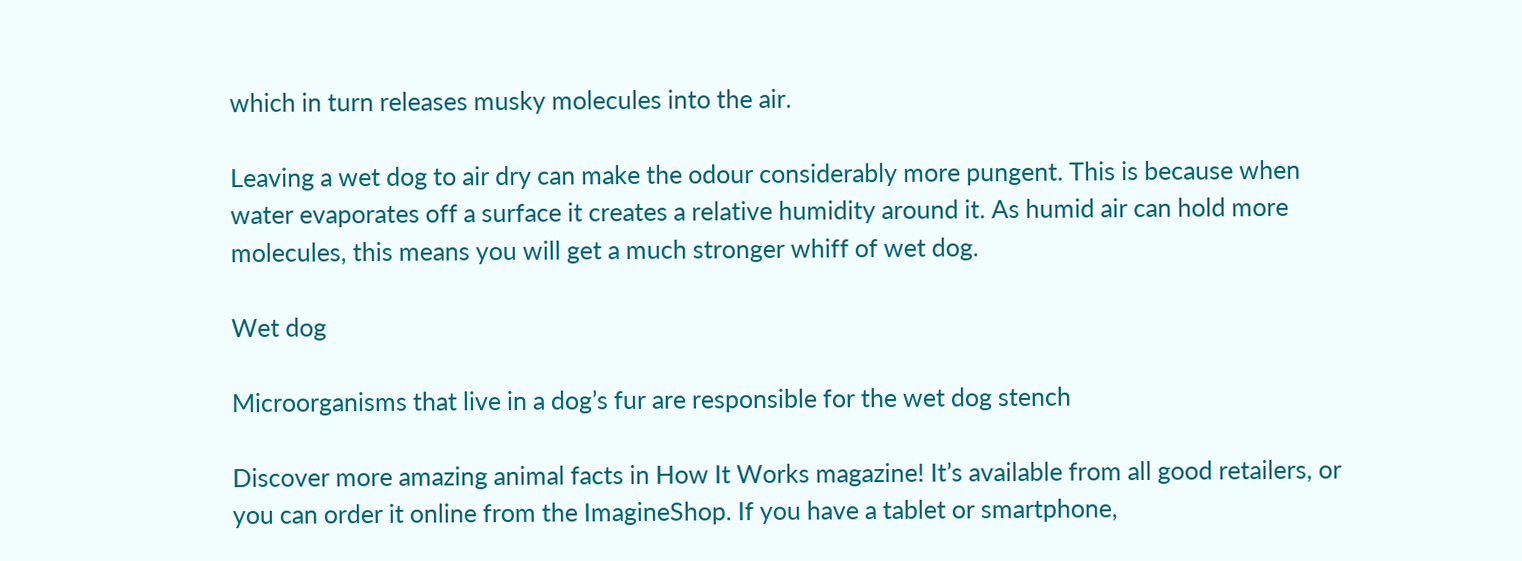which in turn releases musky molecules into the air.

Leaving a wet dog to air dry can make the odour considerably more pungent. This is because when water evaporates off a surface it creates a relative humidity around it. As humid air can hold more molecules, this means you will get a much stronger whiff of wet dog.

Wet dog

Microorganisms that live in a dog’s fur are responsible for the wet dog stench

Discover more amazing animal facts in How It Works magazine! It’s available from all good retailers, or you can order it online from the ImagineShop. If you have a tablet or smartphone,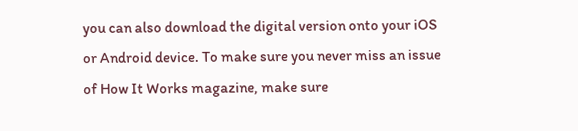you can also download the digital version onto your iOS or Android device. To make sure you never miss an issue of How It Works magazine, make sure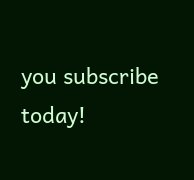you subscribe today!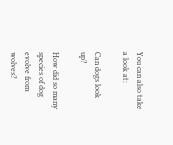You can also take a look at:

Can dogs look up?

How did so many species of dog evolve from wolves?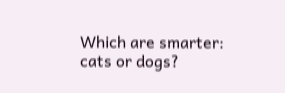Which are smarter: cats or dogs?